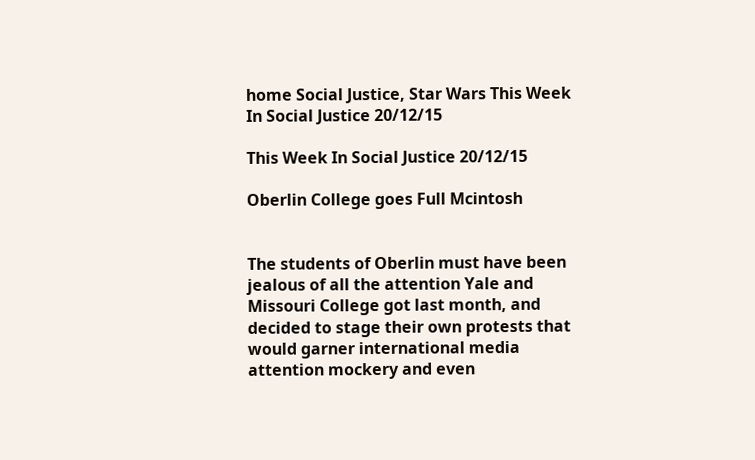home Social Justice, Star Wars This Week In Social Justice 20/12/15

This Week In Social Justice 20/12/15

Oberlin College goes Full Mcintosh


The students of Oberlin must have been jealous of all the attention Yale and Missouri College got last month, and decided to stage their own protests that would garner international media attention mockery and even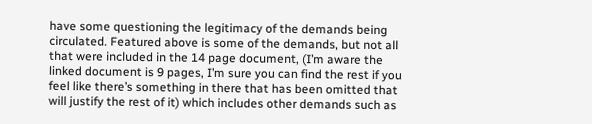have some questioning the legitimacy of the demands being circulated. Featured above is some of the demands, but not all that were included in the 14 page document, (I’m aware the linked document is 9 pages, I’m sure you can find the rest if you feel like there’s something in there that has been omitted that will justify the rest of it) which includes other demands such as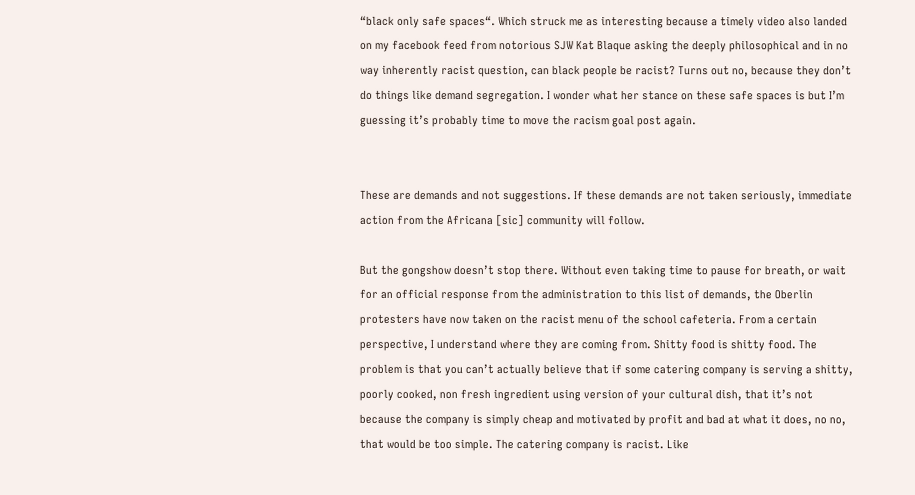“black only safe spaces“. Which struck me as interesting because a timely video also landed on my facebook feed from notorious SJW Kat Blaque asking the deeply philosophical and in no way inherently racist question, can black people be racist? Turns out no, because they don’t do things like demand segregation. I wonder what her stance on these safe spaces is but I’m guessing it’s probably time to move the racism goal post again.


These are demands and not suggestions. If these demands are not taken seriously, immediate action from the Africana [sic] community will follow.

But the gongshow doesn’t stop there. Without even taking time to pause for breath, or wait for an official response from the administration to this list of demands, the Oberlin protesters have now taken on the racist menu of the school cafeteria. From a certain perspective, I understand where they are coming from. Shitty food is shitty food. The problem is that you can’t actually believe that if some catering company is serving a shitty, poorly cooked, non fresh ingredient using version of your cultural dish, that it’s not because the company is simply cheap and motivated by profit and bad at what it does, no no, that would be too simple. The catering company is racist. Like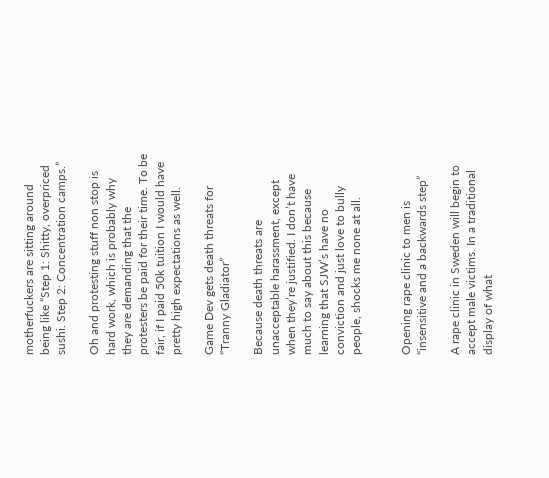motherfuckers are sitting around being like “Step 1: Shitty, overpriced sushi. Step 2: Concentration camps.”

Oh and protesting stuff non stop is hard work, which is probably why they are demanding that the protesters be paid for their time. To be fair, if I paid 50k tuition I would have pretty high expectations as well.

Game Dev gets death threats for “Tranny Gladiator”

Because death threats are unacceptable harassment, except when they’re justified. I don’t have much to say about this because learning that SJW’s have no conviction and just love to bully people, shocks me none at all.


Opening rape clinic to men is “insensitive and a backwards step”

A rape clinic in Sweden will begin to accept male victims. In a traditional display of what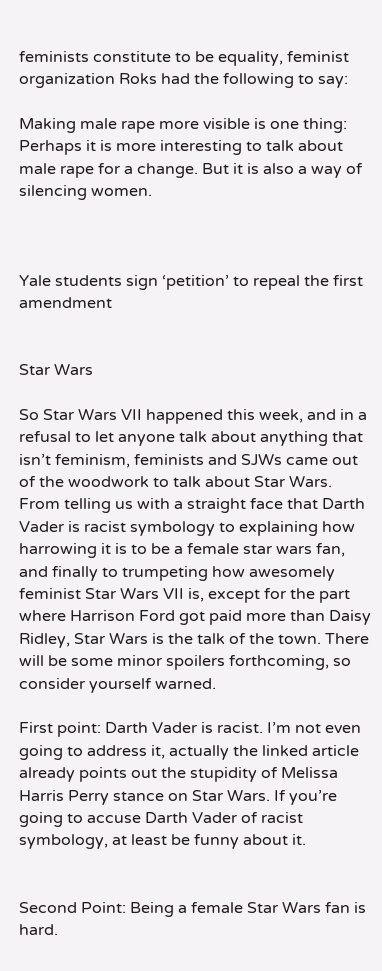feminists constitute to be equality, feminist organization Roks had the following to say:

Making male rape more visible is one thing: Perhaps it is more interesting to talk about male rape for a change. But it is also a way of silencing women.



Yale students sign ‘petition’ to repeal the first amendment


Star Wars

So Star Wars VII happened this week, and in a refusal to let anyone talk about anything that isn’t feminism, feminists and SJWs came out of the woodwork to talk about Star Wars. From telling us with a straight face that Darth Vader is racist symbology to explaining how harrowing it is to be a female star wars fan, and finally to trumpeting how awesomely feminist Star Wars VII is, except for the part where Harrison Ford got paid more than Daisy Ridley, Star Wars is the talk of the town. There will be some minor spoilers forthcoming, so consider yourself warned.

First point: Darth Vader is racist. I’m not even going to address it, actually the linked article already points out the stupidity of Melissa Harris Perry stance on Star Wars. If you’re going to accuse Darth Vader of racist symbology, at least be funny about it.


Second Point: Being a female Star Wars fan is hard.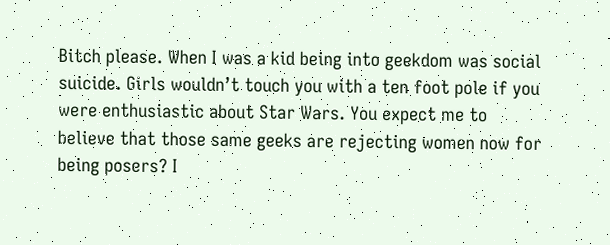Bitch please. When I was a kid being into geekdom was social suicide. Girls wouldn’t touch you with a ten foot pole if you were enthusiastic about Star Wars. You expect me to believe that those same geeks are rejecting women now for being posers? I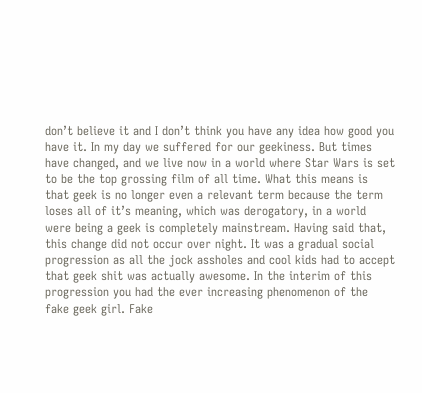don’t believe it and I don’t think you have any idea how good you have it. In my day we suffered for our geekiness. But times have changed, and we live now in a world where Star Wars is set to be the top grossing film of all time. What this means is that geek is no longer even a relevant term because the term loses all of it’s meaning, which was derogatory, in a world were being a geek is completely mainstream. Having said that, this change did not occur over night. It was a gradual social progression as all the jock assholes and cool kids had to accept that geek shit was actually awesome. In the interim of this progression you had the ever increasing phenomenon of the fake geek girl. Fake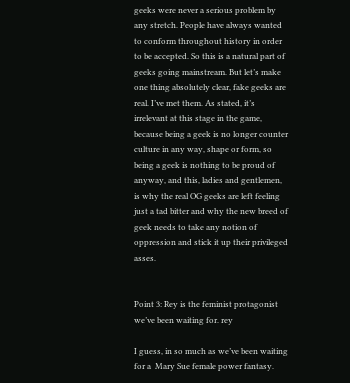geeks were never a serious problem by any stretch. People have always wanted to conform throughout history in order to be accepted. So this is a natural part of geeks going mainstream. But let’s make one thing absolutely clear, fake geeks are real. I’ve met them. As stated, it’s irrelevant at this stage in the game, because being a geek is no longer counter culture in any way, shape or form, so being a geek is nothing to be proud of anyway, and this, ladies and gentlemen, is why the real OG geeks are left feeling just a tad bitter and why the new breed of geek needs to take any notion of oppression and stick it up their privileged asses.


Point 3: Rey is the feminist protagonist we’ve been waiting for. rey

I guess, in so much as we’ve been waiting for a  Mary Sue female power fantasy.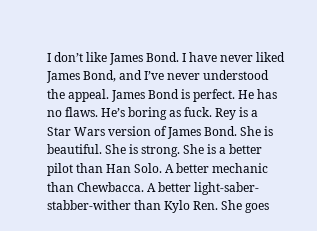I don’t like James Bond. I have never liked James Bond, and I’ve never understood the appeal. James Bond is perfect. He has no flaws. He’s boring as fuck. Rey is a Star Wars version of James Bond. She is beautiful. She is strong. She is a better pilot than Han Solo. A better mechanic than Chewbacca. A better light-saber-stabber-wither than Kylo Ren. She goes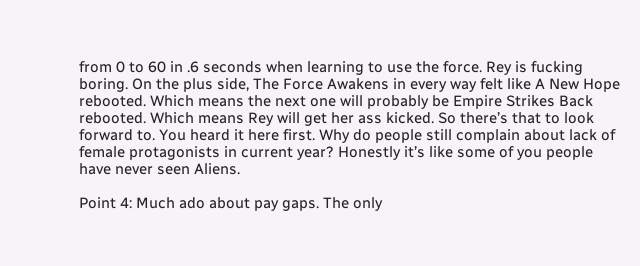from 0 to 60 in .6 seconds when learning to use the force. Rey is fucking boring. On the plus side, The Force Awakens in every way felt like A New Hope rebooted. Which means the next one will probably be Empire Strikes Back rebooted. Which means Rey will get her ass kicked. So there’s that to look forward to. You heard it here first. Why do people still complain about lack of female protagonists in current year? Honestly it’s like some of you people have never seen Aliens.

Point 4: Much ado about pay gaps. The only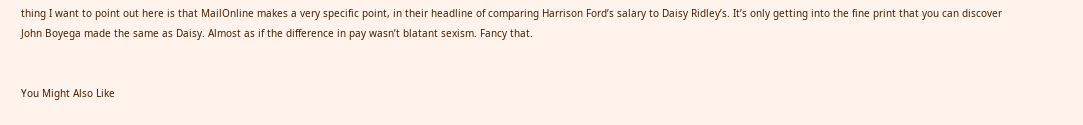thing I want to point out here is that MailOnline makes a very specific point, in their headline of comparing Harrison Ford’s salary to Daisy Ridley’s. It’s only getting into the fine print that you can discover John Boyega made the same as Daisy. Almost as if the difference in pay wasn’t blatant sexism. Fancy that.


You Might Also Like